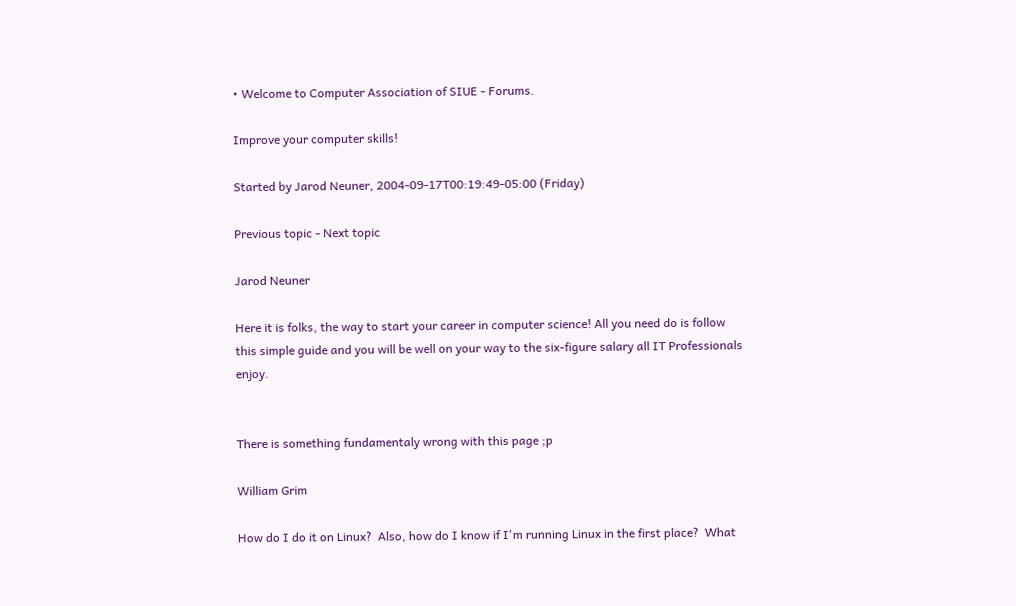• Welcome to Computer Association of SIUE - Forums.

Improve your computer skills!

Started by Jarod Neuner, 2004-09-17T00:19:49-05:00 (Friday)

Previous topic - Next topic

Jarod Neuner

Here it is folks, the way to start your career in computer science! All you need do is follow this simple guide and you will be well on your way to the six-figure salary all IT Professionals enjoy.


There is something fundamentaly wrong with this page ;p

William Grim

How do I do it on Linux?  Also, how do I know if I'm running Linux in the first place?  What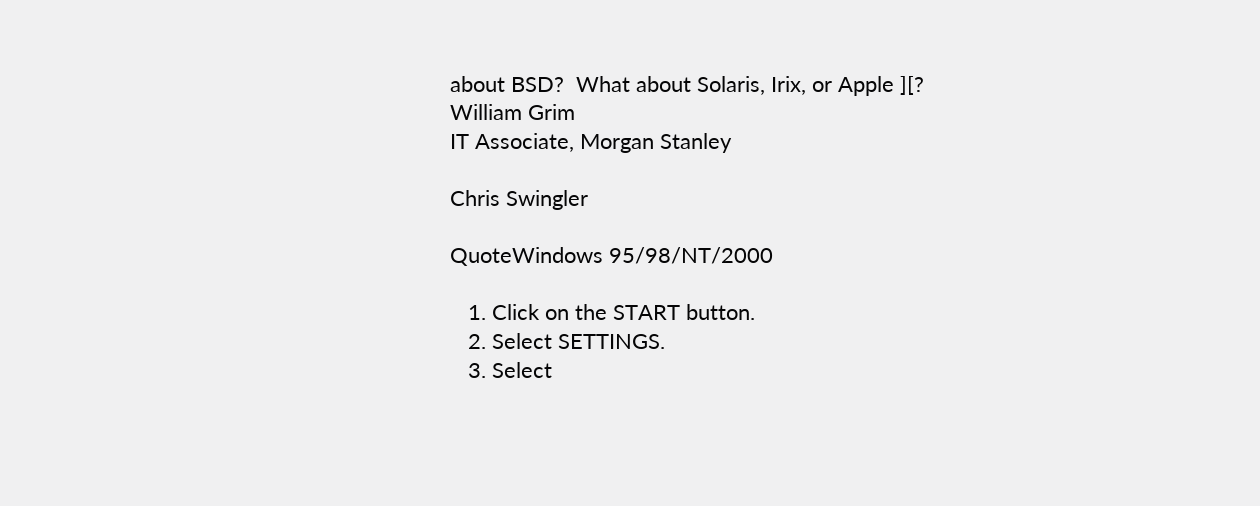about BSD?  What about Solaris, Irix, or Apple ][?
William Grim
IT Associate, Morgan Stanley

Chris Swingler

QuoteWindows 95/98/NT/2000

   1. Click on the START button.
   2. Select SETTINGS.
   3. Select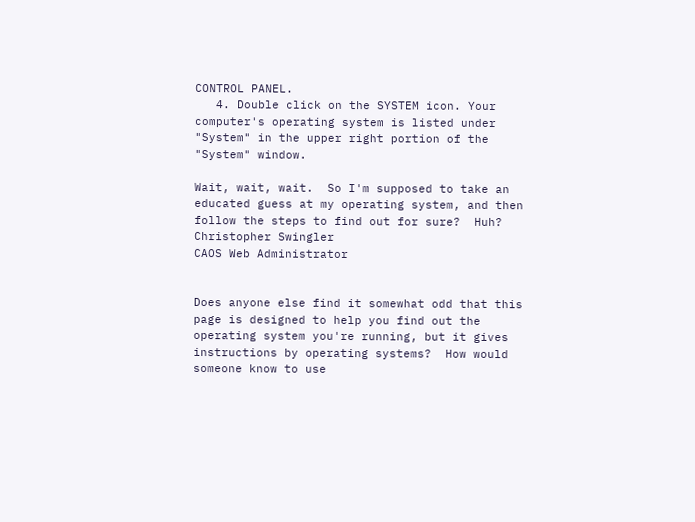CONTROL PANEL.
   4. Double click on the SYSTEM icon. Your computer's operating system is listed under "System" in the upper right portion of the "System" window.

Wait, wait, wait.  So I'm supposed to take an educated guess at my operating system, and then follow the steps to find out for sure?  Huh?
Christopher Swingler
CAOS Web Administrator


Does anyone else find it somewhat odd that this page is designed to help you find out the operating system you're running, but it gives instructions by operating systems?  How would someone know to use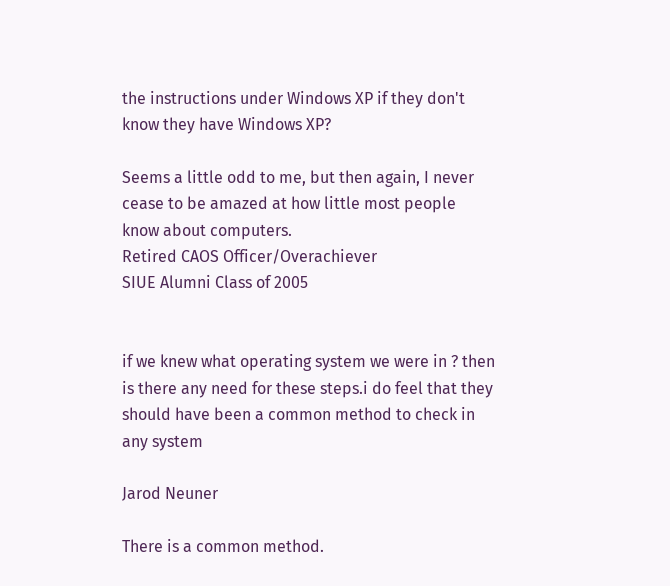the instructions under Windows XP if they don't know they have Windows XP?

Seems a little odd to me, but then again, I never cease to be amazed at how little most people know about computers.
Retired CAOS Officer/Overachiever
SIUE Alumni Class of 2005


if we knew what operating system we were in ? then is there any need for these steps.i do feel that they should have been a common method to check in any system

Jarod Neuner

There is a common method.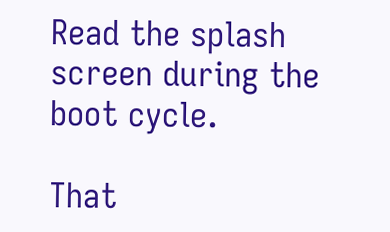Read the splash screen during the boot cycle.

That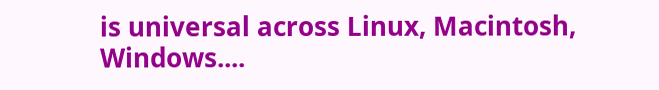is universal across Linux, Macintosh, Windows....